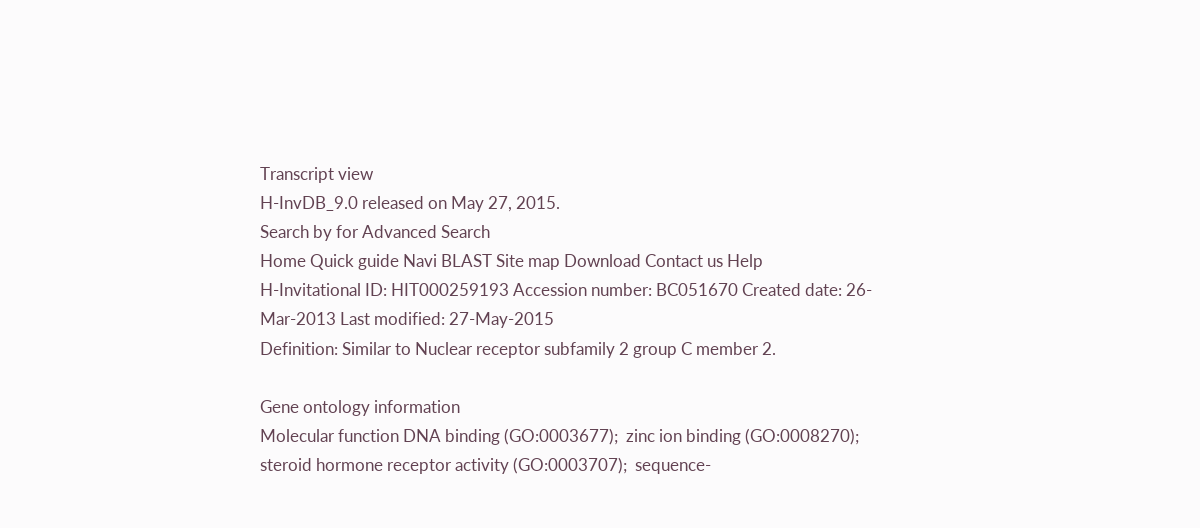Transcript view
H-InvDB_9.0 released on May 27, 2015.
Search by for Advanced Search
Home Quick guide Navi BLAST Site map Download Contact us Help
H-Invitational ID: HIT000259193 Accession number: BC051670 Created date: 26-Mar-2013 Last modified: 27-May-2015
Definition: Similar to Nuclear receptor subfamily 2 group C member 2.

Gene ontology information
Molecular function DNA binding (GO:0003677);  zinc ion binding (GO:0008270);  steroid hormone receptor activity (GO:0003707);  sequence-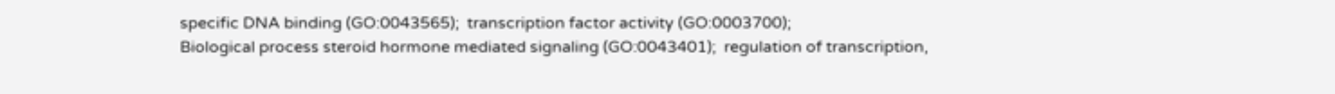specific DNA binding (GO:0043565);  transcription factor activity (GO:0003700);
Biological process steroid hormone mediated signaling (GO:0043401);  regulation of transcription,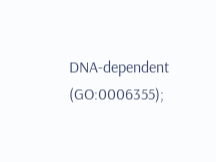DNA-dependent (GO:0006355);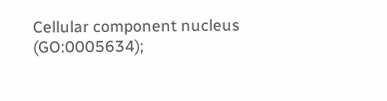Cellular component nucleus (GO:0005634);